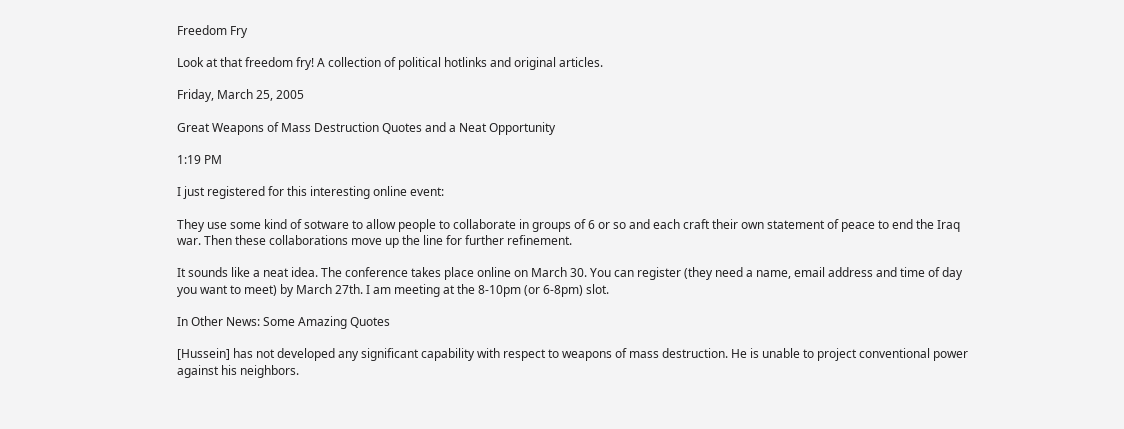Freedom Fry

Look at that freedom fry! A collection of political hotlinks and original articles.

Friday, March 25, 2005

Great Weapons of Mass Destruction Quotes and a Neat Opportunity

1:19 PM

I just registered for this interesting online event:

They use some kind of sotware to allow people to collaborate in groups of 6 or so and each craft their own statement of peace to end the Iraq war. Then these collaborations move up the line for further refinement.

It sounds like a neat idea. The conference takes place online on March 30. You can register (they need a name, email address and time of day you want to meet) by March 27th. I am meeting at the 8-10pm (or 6-8pm) slot.

In Other News: Some Amazing Quotes

[Hussein] has not developed any significant capability with respect to weapons of mass destruction. He is unable to project conventional power against his neighbors.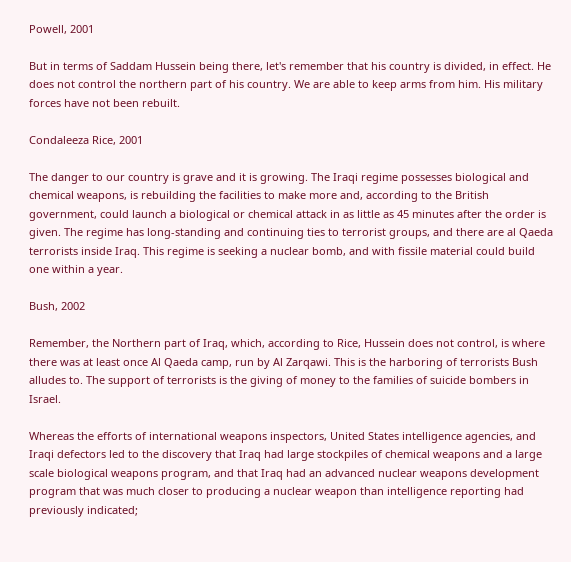Powell, 2001

But in terms of Saddam Hussein being there, let's remember that his country is divided, in effect. He does not control the northern part of his country. We are able to keep arms from him. His military forces have not been rebuilt.

Condaleeza Rice, 2001

The danger to our country is grave and it is growing. The Iraqi regime possesses biological and chemical weapons, is rebuilding the facilities to make more and, according to the British government, could launch a biological or chemical attack in as little as 45 minutes after the order is given. The regime has long-standing and continuing ties to terrorist groups, and there are al Qaeda terrorists inside Iraq. This regime is seeking a nuclear bomb, and with fissile material could build one within a year.

Bush, 2002

Remember, the Northern part of Iraq, which, according to Rice, Hussein does not control, is where there was at least once Al Qaeda camp, run by Al Zarqawi. This is the harboring of terrorists Bush alludes to. The support of terrorists is the giving of money to the families of suicide bombers in Israel.

Whereas the efforts of international weapons inspectors, United States intelligence agencies, and Iraqi defectors led to the discovery that Iraq had large stockpiles of chemical weapons and a large scale biological weapons program, and that Iraq had an advanced nuclear weapons development program that was much closer to producing a nuclear weapon than intelligence reporting had previously indicated;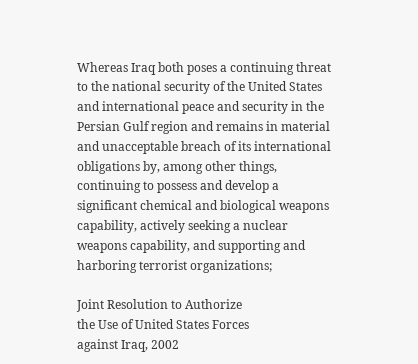Whereas Iraq both poses a continuing threat to the national security of the United States and international peace and security in the Persian Gulf region and remains in material and unacceptable breach of its international obligations by, among other things, continuing to possess and develop a significant chemical and biological weapons capability, actively seeking a nuclear weapons capability, and supporting and harboring terrorist organizations;

Joint Resolution to Authorize
the Use of United States Forces
against Iraq, 2002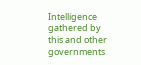Intelligence gathered by this and other governments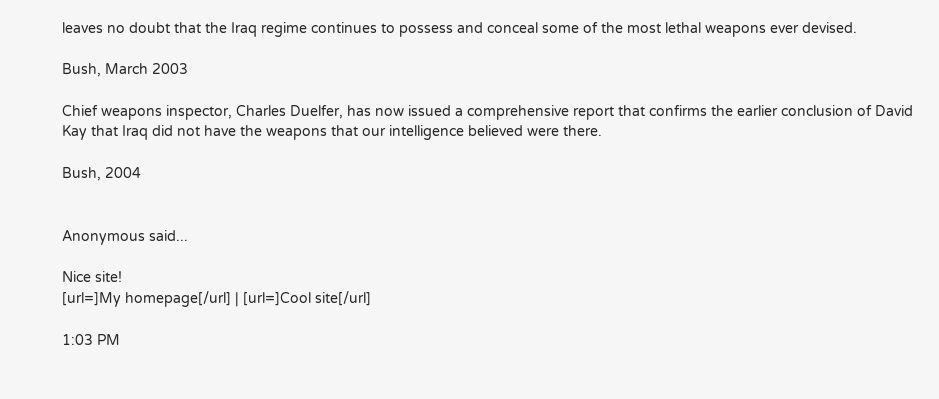leaves no doubt that the Iraq regime continues to possess and conceal some of the most lethal weapons ever devised.

Bush, March 2003

Chief weapons inspector, Charles Duelfer, has now issued a comprehensive report that confirms the earlier conclusion of David Kay that Iraq did not have the weapons that our intelligence believed were there.

Bush, 2004


Anonymous said...

Nice site!
[url=]My homepage[/url] | [url=]Cool site[/url]

1:03 PM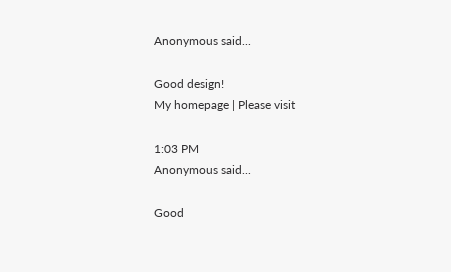Anonymous said...

Good design!
My homepage | Please visit

1:03 PM
Anonymous said...

Good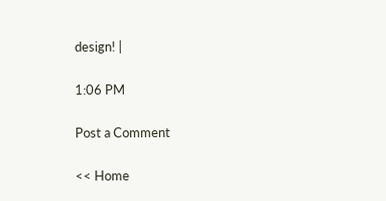design! |

1:06 PM

Post a Comment

<< Home